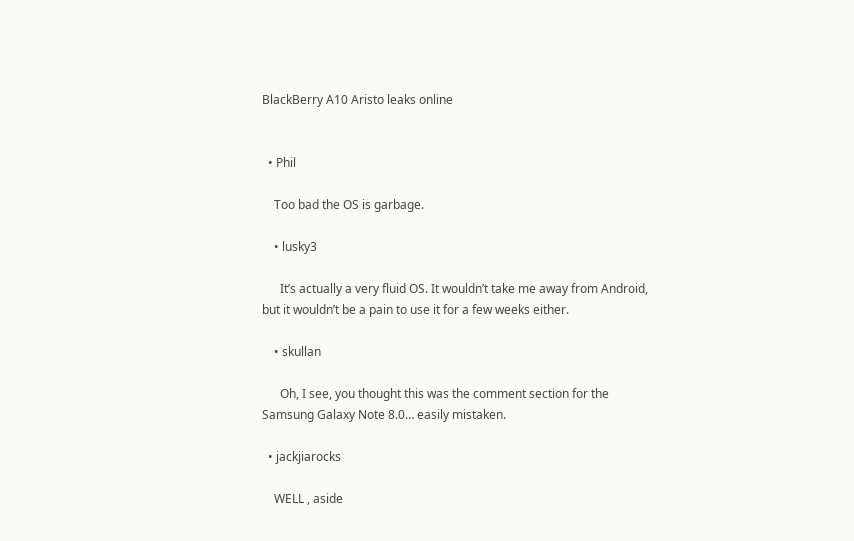BlackBerry A10 Aristo leaks online


  • Phil

    Too bad the OS is garbage.

    • lusky3

      It’s actually a very fluid OS. It wouldn’t take me away from Android, but it wouldn’t be a pain to use it for a few weeks either.

    • skullan

      Oh, I see, you thought this was the comment section for the Samsung Galaxy Note 8.0… easily mistaken.

  • jackjiarocks

    WELL , aside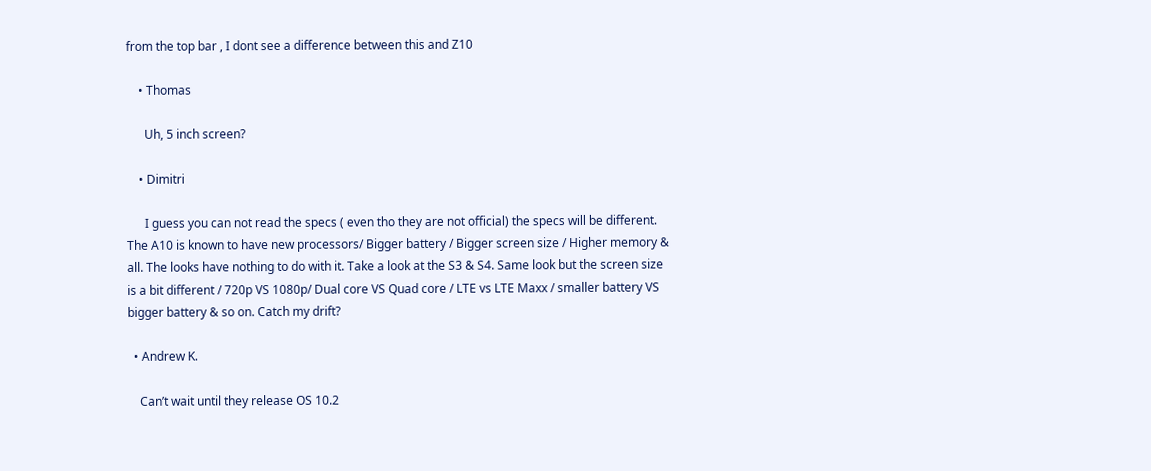from the top bar , I dont see a difference between this and Z10

    • Thomas

      Uh, 5 inch screen?

    • Dimitri

      I guess you can not read the specs ( even tho they are not official) the specs will be different. The A10 is known to have new processors/ Bigger battery / Bigger screen size / Higher memory & all. The looks have nothing to do with it. Take a look at the S3 & S4. Same look but the screen size is a bit different / 720p VS 1080p/ Dual core VS Quad core / LTE vs LTE Maxx / smaller battery VS bigger battery & so on. Catch my drift?

  • Andrew K.

    Can’t wait until they release OS 10.2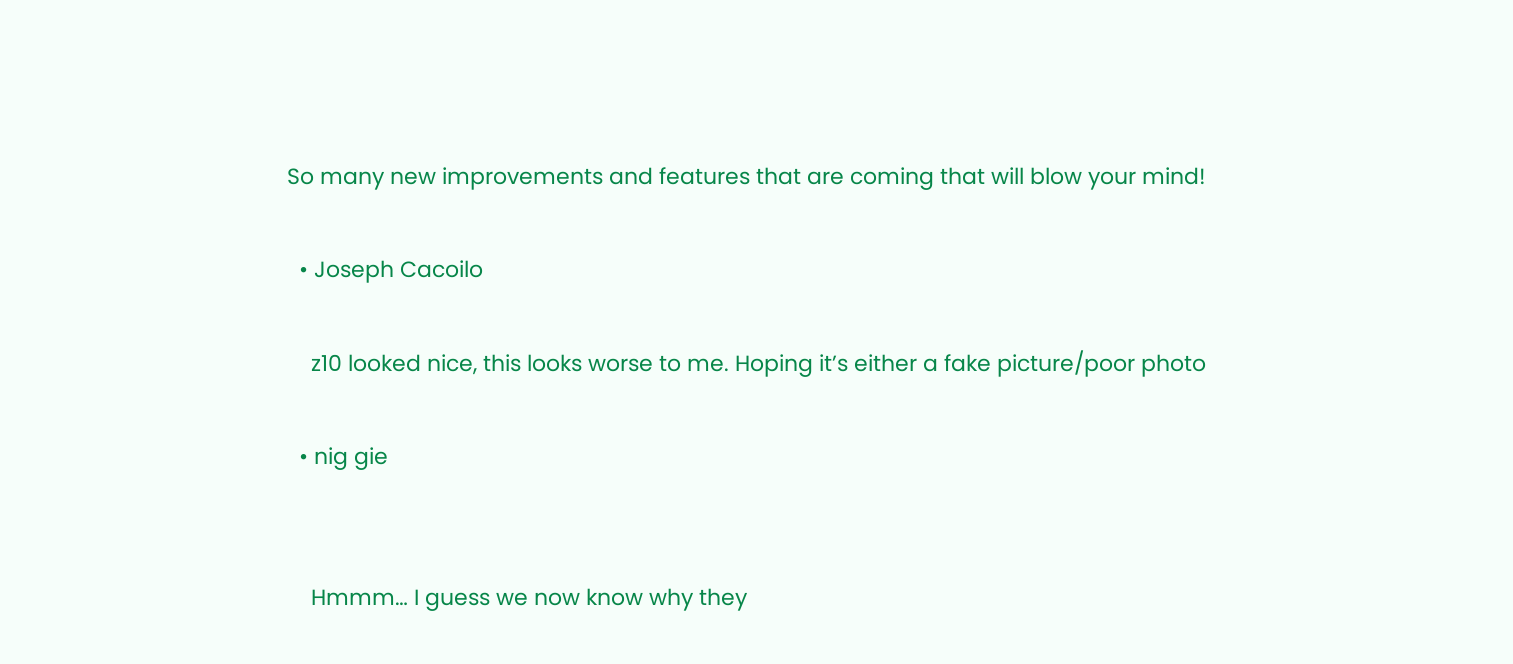So many new improvements and features that are coming that will blow your mind!

  • Joseph Cacoilo

    z10 looked nice, this looks worse to me. Hoping it’s either a fake picture/poor photo

  • nig gie


    Hmmm… I guess we now know why they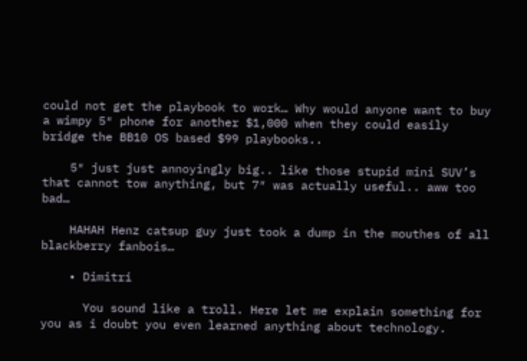could not get the playbook to work… Why would anyone want to buy a wimpy 5″ phone for another $1,000 when they could easily bridge the BB10 OS based $99 playbooks..

    5″ just just annoyingly big.. like those stupid mini SUV’s that cannot tow anything, but 7″ was actually useful.. aww too bad…

    HAHAH Henz catsup guy just took a dump in the mouthes of all blackberry fanbois…

    • Dimitri

      You sound like a troll. Here let me explain something for you as i doubt you even learned anything about technology.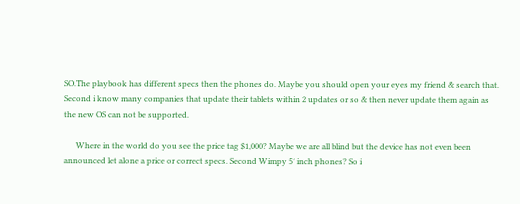SO.The playbook has different specs then the phones do. Maybe you should open your eyes my friend & search that. Second i know many companies that update their tablets within 2 updates or so & then never update them again as the new OS can not be supported.

      Where in the world do you see the price tag $1,000? Maybe we are all blind but the device has not even been announced let alone a price or correct specs. Second Wimpy 5′ inch phones? So i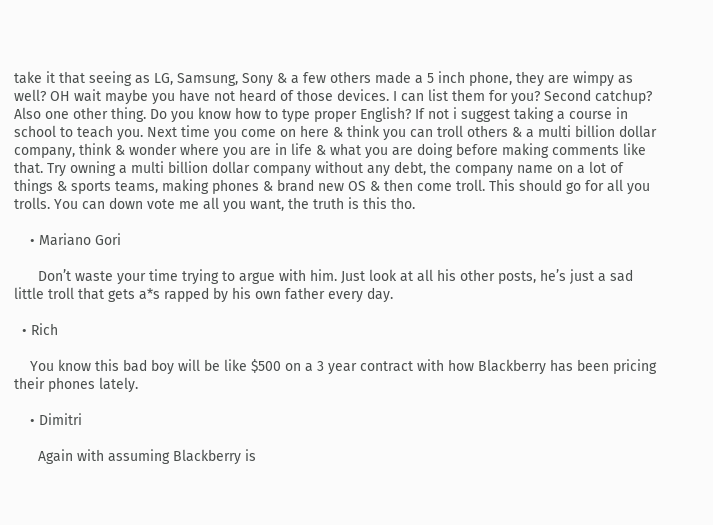take it that seeing as LG, Samsung, Sony & a few others made a 5 inch phone, they are wimpy as well? OH wait maybe you have not heard of those devices. I can list them for you? Second catchup? Also one other thing. Do you know how to type proper English? If not i suggest taking a course in school to teach you. Next time you come on here & think you can troll others & a multi billion dollar company, think & wonder where you are in life & what you are doing before making comments like that. Try owning a multi billion dollar company without any debt, the company name on a lot of things & sports teams, making phones & brand new OS & then come troll. This should go for all you trolls. You can down vote me all you want, the truth is this tho.

    • Mariano Gori

      Don’t waste your time trying to argue with him. Just look at all his other posts, he’s just a sad little troll that gets a*s rapped by his own father every day.

  • Rich

    You know this bad boy will be like $500 on a 3 year contract with how Blackberry has been pricing their phones lately.

    • Dimitri

      Again with assuming Blackberry is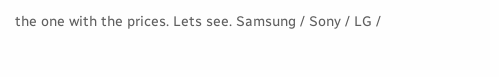the one with the prices. Lets see. Samsung / Sony / LG /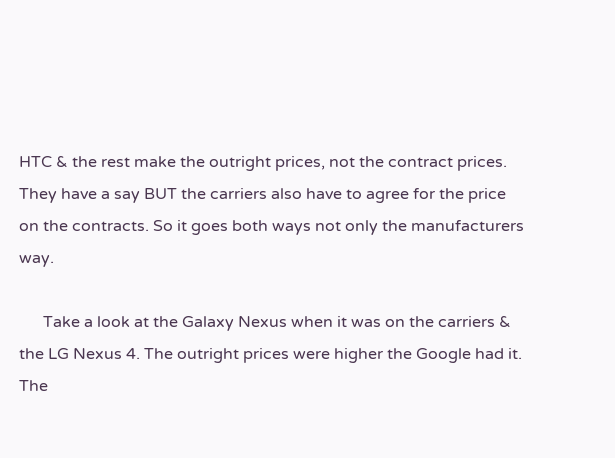HTC & the rest make the outright prices, not the contract prices. They have a say BUT the carriers also have to agree for the price on the contracts. So it goes both ways not only the manufacturers way.

      Take a look at the Galaxy Nexus when it was on the carriers & the LG Nexus 4. The outright prices were higher the Google had it. The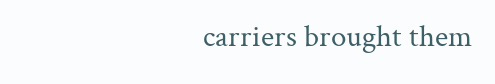carriers brought them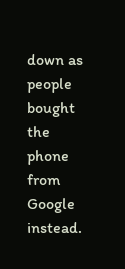down as people bought the phone from Google instead.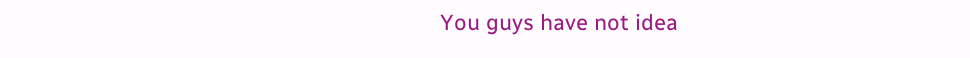You guys have not idea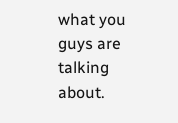what you guys are talking about.